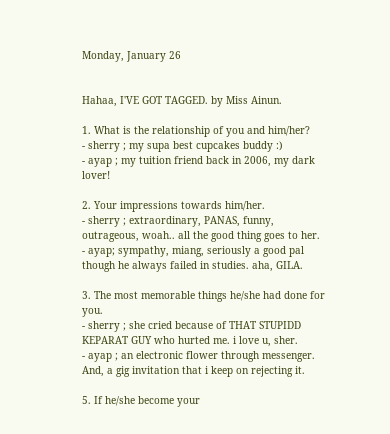Monday, January 26


Hahaa, I'VE GOT TAGGED. by Miss Ainun.

1. What is the relationship of you and him/her?
- sherry ; my supa best cupcakes buddy :)
- ayap ; my tuition friend back in 2006, my dark lover!

2. Your impressions towards him/her.
- sherry ; extraordinary, PANAS, funny, outrageous, woah.. all the good thing goes to her.
- ayap; sympathy, miang, seriously a good pal though he always failed in studies. aha, GILA.

3. The most memorable things he/she had done for you.
- sherry ; she cried because of THAT STUPIDD KEPARAT GUY who hurted me. i love u, sher.
- ayap ; an electronic flower through messenger. And, a gig invitation that i keep on rejecting it.

5. If he/she become your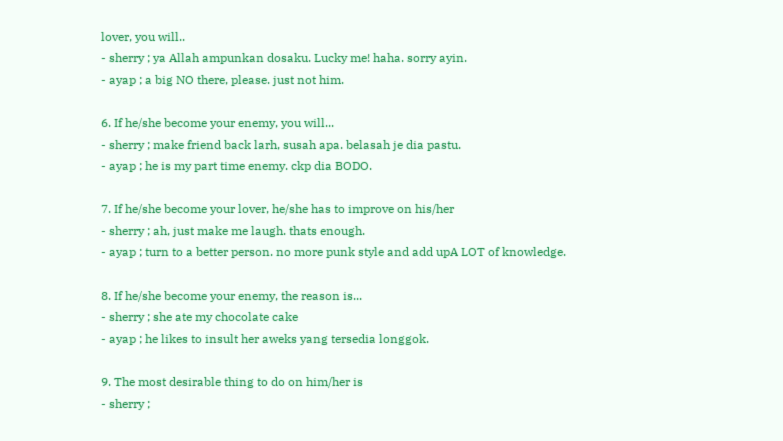lover, you will..
- sherry ; ya Allah ampunkan dosaku. Lucky me! haha. sorry ayin.
- ayap ; a big NO there, please. just not him.

6. If he/she become your enemy, you will...
- sherry ; make friend back larh, susah apa. belasah je dia pastu.
- ayap ; he is my part time enemy. ckp dia BODO.

7. If he/she become your lover, he/she has to improve on his/her
- sherry ; ah, just make me laugh. thats enough.
- ayap ; turn to a better person. no more punk style and add upA LOT of knowledge.

8. If he/she become your enemy, the reason is...
- sherry ; she ate my chocolate cake
- ayap ; he likes to insult her aweks yang tersedia longgok.

9. The most desirable thing to do on him/her is
- sherry ;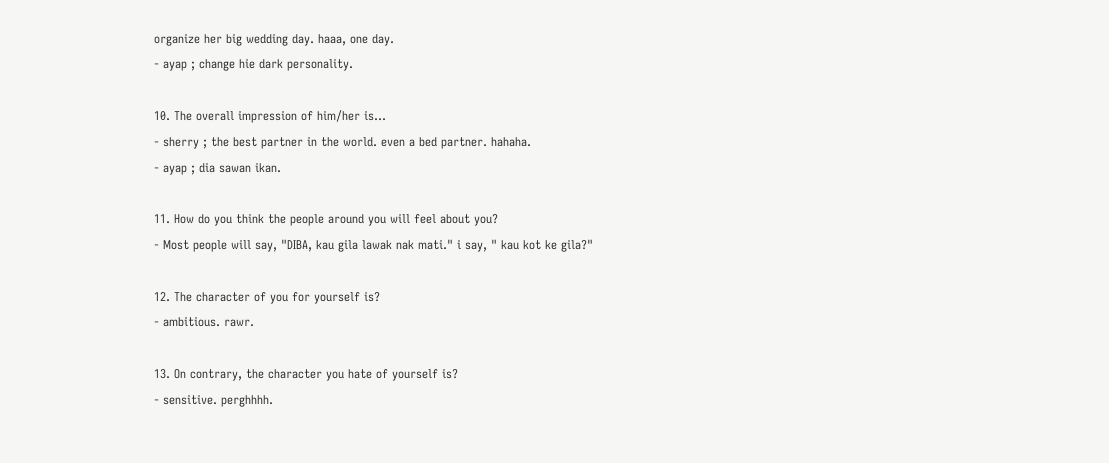organize her big wedding day. haaa, one day.
- ayap ; change hie dark personality.

10. The overall impression of him/her is...
- sherry ; the best partner in the world. even a bed partner. hahaha.
- ayap ; dia sawan ikan.

11. How do you think the people around you will feel about you?
- Most people will say, "DIBA, kau gila lawak nak mati." i say, " kau kot ke gila?"

12. The character of you for yourself is?
- ambitious. rawr.

13. On contrary, the character you hate of yourself is?
- sensitive. perghhhh.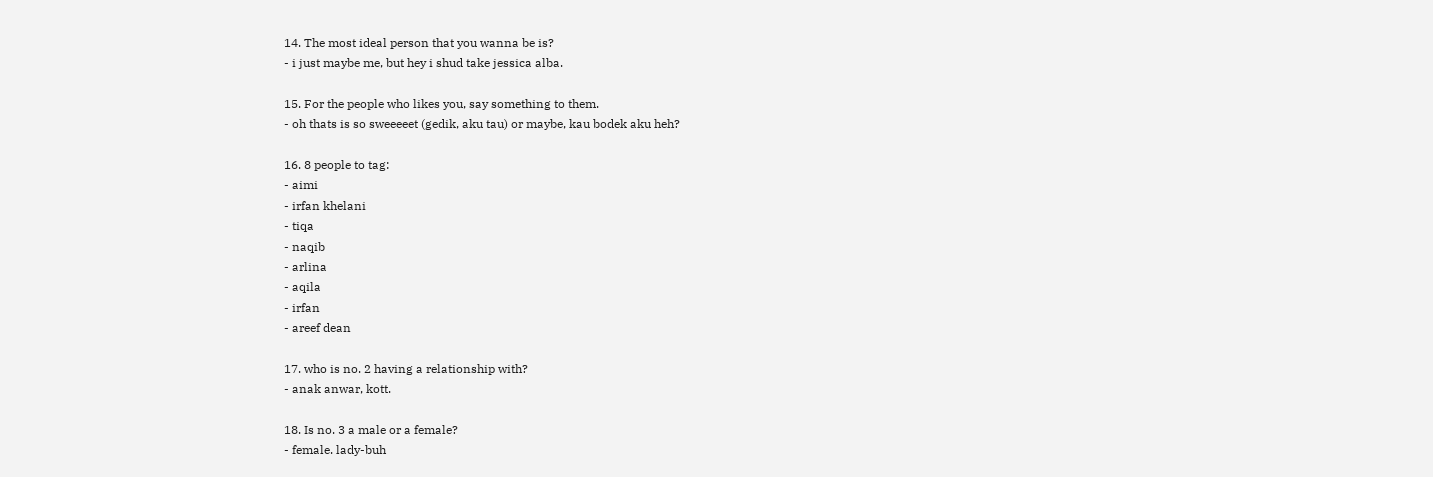14. The most ideal person that you wanna be is?
- i just maybe me, but hey i shud take jessica alba.

15. For the people who likes you, say something to them.
- oh thats is so sweeeeet (gedik, aku tau) or maybe, kau bodek aku heh?

16. 8 people to tag:
- aimi
- irfan khelani
- tiqa
- naqib
- arlina
- aqila
- irfan
- areef dean

17. who is no. 2 having a relationship with?
- anak anwar, kott.

18. Is no. 3 a male or a female?
- female. lady-buh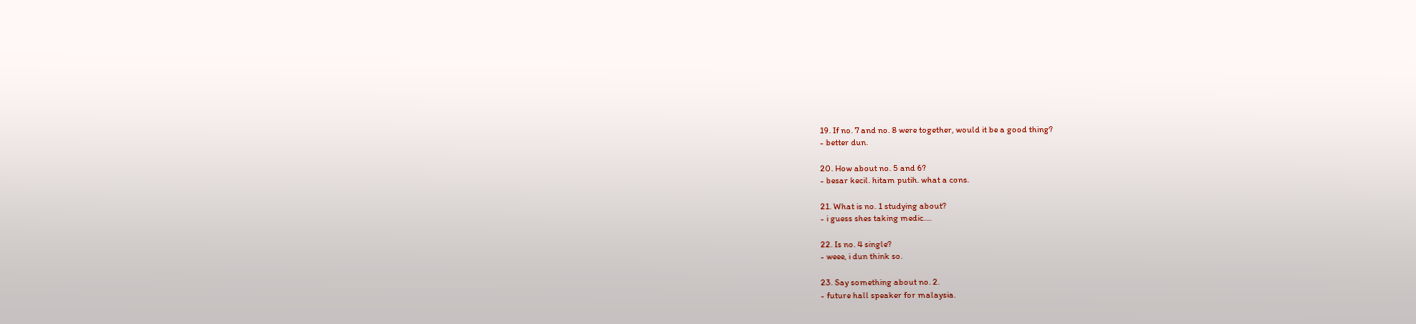19. If no. 7 and no. 8 were together, would it be a good thing?
- better dun.

20. How about no. 5 and 6?
- besar kecil. hitam putih. what a cons.

21. What is no. 1 studying about?
- i guess shes taking medic....

22. Is no. 4 single?
- weee, i dun think so.

23. Say something about no. 2.
- future hall speaker for malaysia.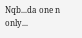Nqb...da one n only...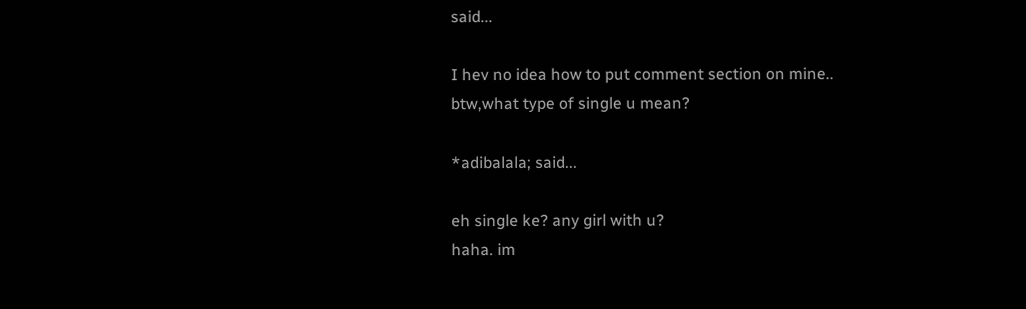said...

I hev no idea how to put comment section on mine..
btw,what type of single u mean?

*adibalala; said...

eh single ke? any girl with u?
haha. im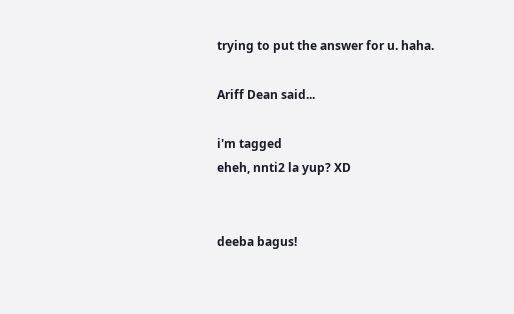trying to put the answer for u. haha.

Ariff Dean said...

i'm tagged
eheh, nnti2 la yup? XD


deeba bagus!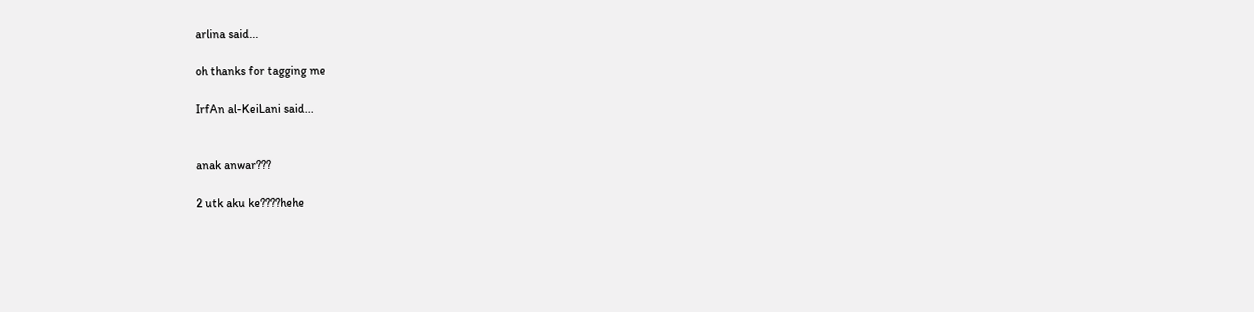arlina said...

oh thanks for tagging me

IrfAn al-KeiLani said...


anak anwar???

2 utk aku ke????hehe